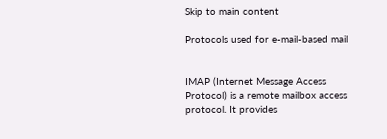Skip to main content

Protocols used for e-mail-based mail


IMAP (Internet Message Access Protocol) is a remote mailbox access protocol. It provides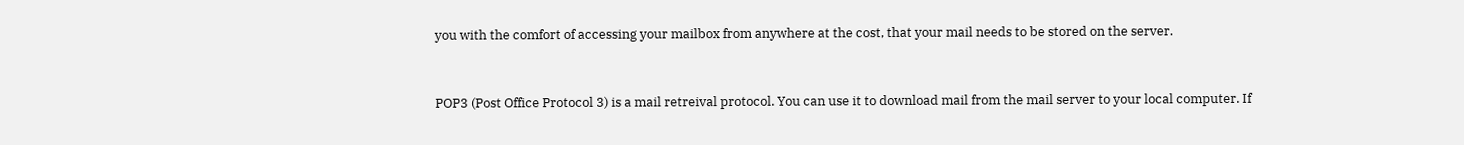you with the comfort of accessing your mailbox from anywhere at the cost, that your mail needs to be stored on the server.


POP3 (Post Office Protocol 3) is a mail retreival protocol. You can use it to download mail from the mail server to your local computer. If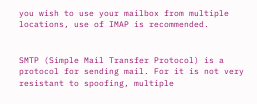you wish to use your mailbox from multiple locations, use of IMAP is recommended.


SMTP (Simple Mail Transfer Protocol) is a protocol for sending mail. For it is not very resistant to spoofing, multiple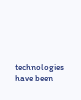technologies have been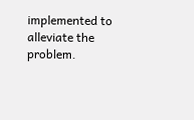implemented to alleviate the problem.